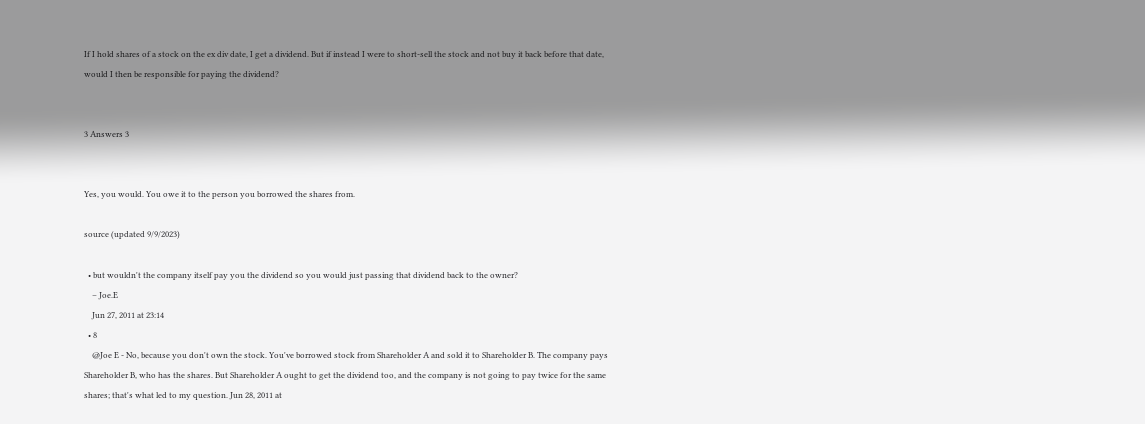If I hold shares of a stock on the ex div date, I get a dividend. But if instead I were to short-sell the stock and not buy it back before that date, would I then be responsible for paying the dividend?


3 Answers 3


Yes, you would. You owe it to the person you borrowed the shares from.

source (updated 9/9/2023)

  • but wouldn't the company itself pay you the dividend so you would just passing that dividend back to the owner?
    – Joe.E
    Jun 27, 2011 at 23:14
  • 8
    @Joe E - No, because you don't own the stock. You've borrowed stock from Shareholder A and sold it to Shareholder B. The company pays Shareholder B, who has the shares. But Shareholder A ought to get the dividend too, and the company is not going to pay twice for the same shares; that's what led to my question. Jun 28, 2011 at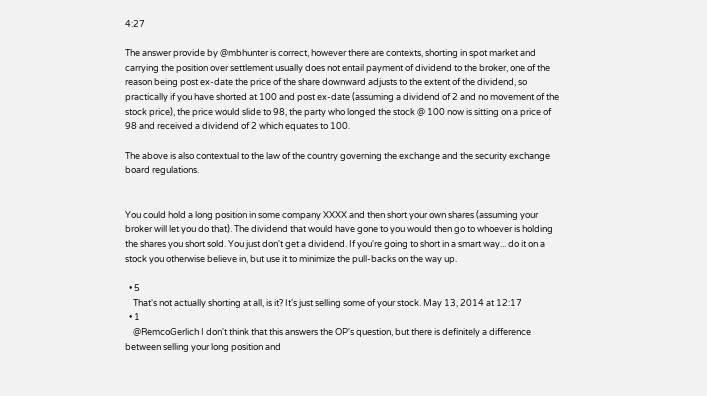4:27

The answer provide by @mbhunter is correct, however there are contexts, shorting in spot market and carrying the position over settlement usually does not entail payment of dividend to the broker, one of the reason being post ex-date the price of the share downward adjusts to the extent of the dividend, so practically if you have shorted at 100 and post ex-date (assuming a dividend of 2 and no movement of the stock price), the price would slide to 98, the party who longed the stock @ 100 now is sitting on a price of 98 and received a dividend of 2 which equates to 100.

The above is also contextual to the law of the country governing the exchange and the security exchange board regulations.


You could hold a long position in some company XXXX and then short your own shares (assuming your broker will let you do that). The dividend that would have gone to you would then go to whoever is holding the shares you short sold. You just don't get a dividend. If you're going to short in a smart way... do it on a stock you otherwise believe in, but use it to minimize the pull-backs on the way up.

  • 5
    That's not actually shorting at all, is it? It's just selling some of your stock. May 13, 2014 at 12:17
  • 1
    @RemcoGerlich I don't think that this answers the OP's question, but there is definitely a difference between selling your long position and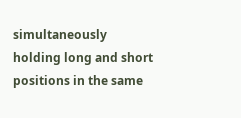simultaneously holding long and short positions in the same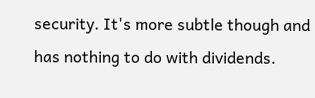security. It's more subtle though and has nothing to do with dividends.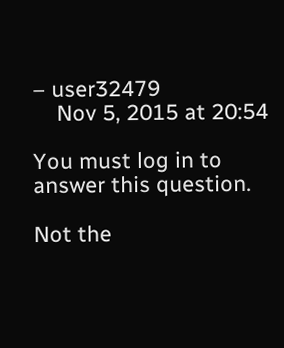– user32479
    Nov 5, 2015 at 20:54

You must log in to answer this question.

Not the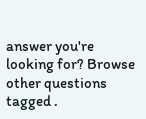answer you're looking for? Browse other questions tagged .